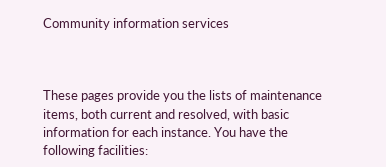Community information services



These pages provide you the lists of maintenance items, both current and resolved, with basic information for each instance. You have the following facilities: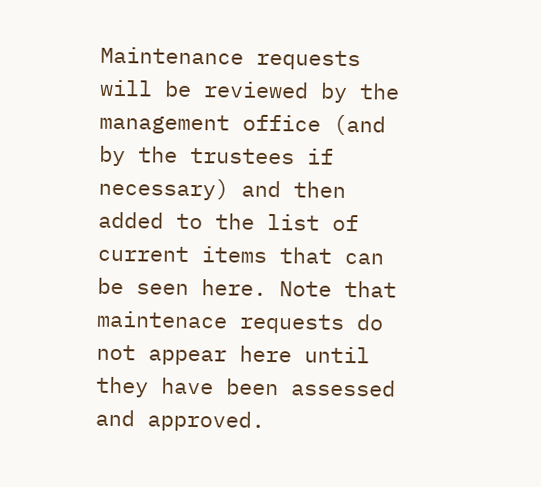Maintenance requests will be reviewed by the management office (and by the trustees if necessary) and then added to the list of current items that can be seen here. Note that maintenace requests do not appear here until they have been assessed and approved.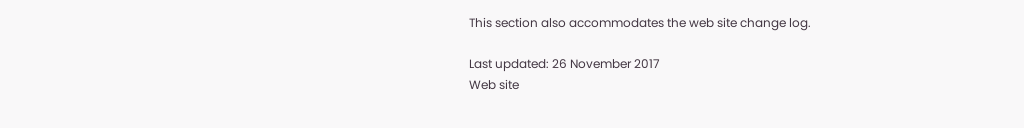This section also accommodates the web site change log.

Last updated: 26 November 2017
Web site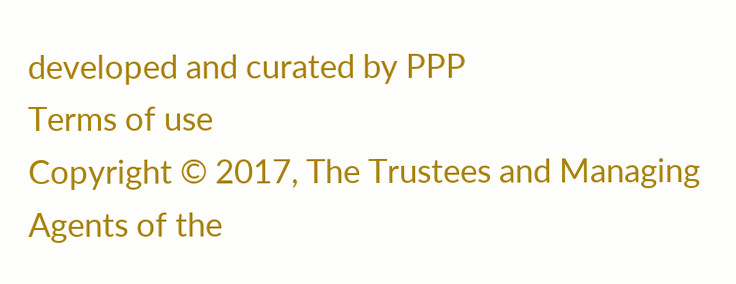developed and curated by PPP
Terms of use
Copyright © 2017, The Trustees and Managing Agents of the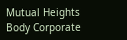Mutual Heights Body Corporate